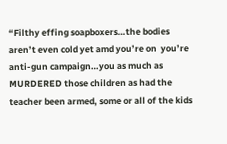“Filthy effing soapboxers…the bodies aren’t even cold yet amd you’re on  you’re anti-gun campaign…you as much as MURDERED those children as had the teacher been armed, some or all of the kids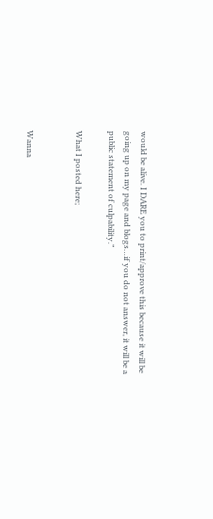would be alive. I DARE you to print/approve this because it will be going up on my page and blogs…if you do not answer, it will be a public statement of culpability.”

What I posted here;


Wanna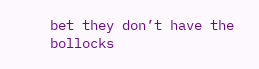bet they don’t have the bollocks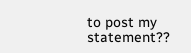to post my statement??